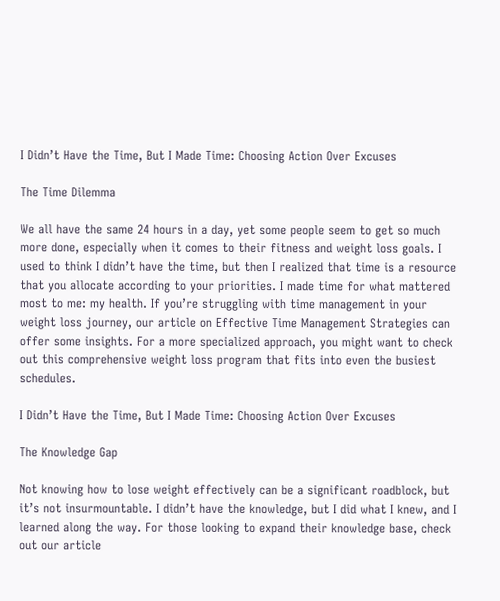I Didn’t Have the Time, But I Made Time: Choosing Action Over Excuses

The Time Dilemma

We all have the same 24 hours in a day, yet some people seem to get so much more done, especially when it comes to their fitness and weight loss goals. I used to think I didn’t have the time, but then I realized that time is a resource that you allocate according to your priorities. I made time for what mattered most to me: my health. If you’re struggling with time management in your weight loss journey, our article on Effective Time Management Strategies can offer some insights. For a more specialized approach, you might want to check out this comprehensive weight loss program that fits into even the busiest schedules.

I Didn’t Have the Time, But I Made Time: Choosing Action Over Excuses

The Knowledge Gap

Not knowing how to lose weight effectively can be a significant roadblock, but it’s not insurmountable. I didn’t have the knowledge, but I did what I knew, and I learned along the way. For those looking to expand their knowledge base, check out our article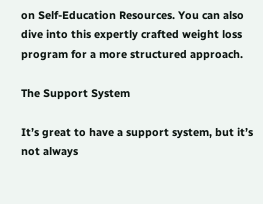on Self-Education Resources. You can also dive into this expertly crafted weight loss program for a more structured approach.

The Support System

It’s great to have a support system, but it’s not always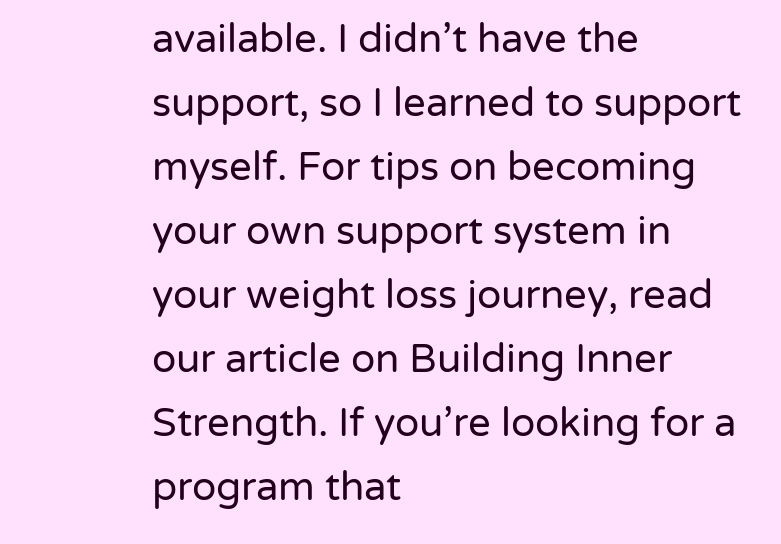available. I didn’t have the support, so I learned to support myself. For tips on becoming your own support system in your weight loss journey, read our article on Building Inner Strength. If you’re looking for a program that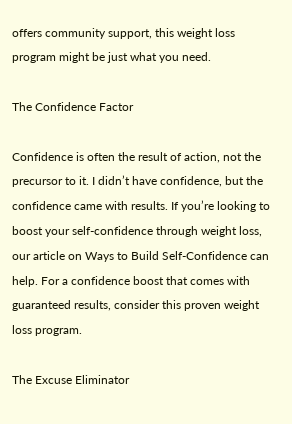offers community support, this weight loss program might be just what you need.

The Confidence Factor

Confidence is often the result of action, not the precursor to it. I didn’t have confidence, but the confidence came with results. If you’re looking to boost your self-confidence through weight loss, our article on Ways to Build Self-Confidence can help. For a confidence boost that comes with guaranteed results, consider this proven weight loss program.

The Excuse Eliminator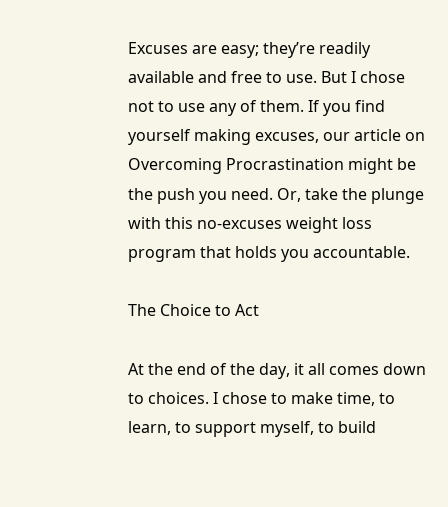Excuses are easy; they’re readily available and free to use. But I chose not to use any of them. If you find yourself making excuses, our article on Overcoming Procrastination might be the push you need. Or, take the plunge with this no-excuses weight loss program that holds you accountable.

The Choice to Act

At the end of the day, it all comes down to choices. I chose to make time, to learn, to support myself, to build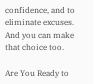confidence, and to eliminate excuses. And you can make that choice too.

Are You Ready to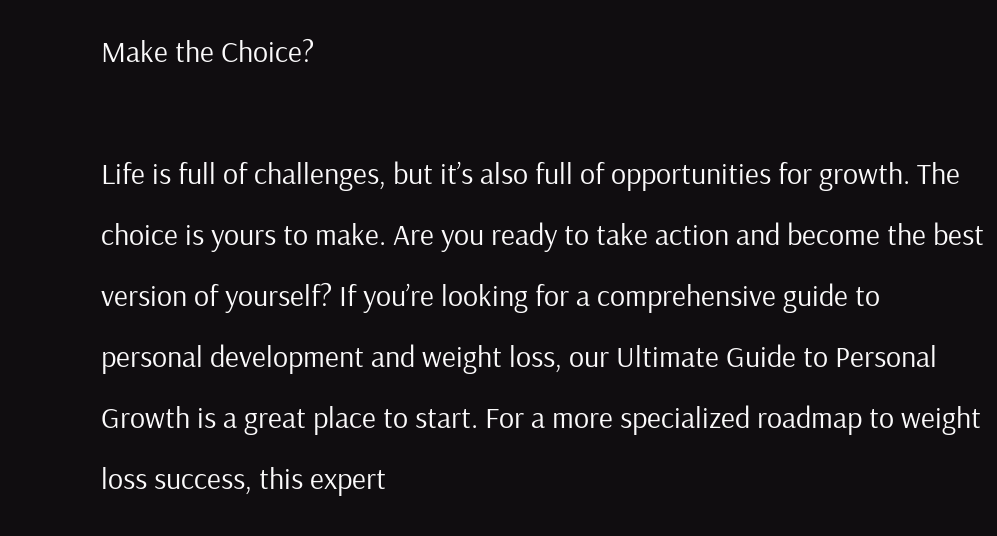Make the Choice?

Life is full of challenges, but it’s also full of opportunities for growth. The choice is yours to make. Are you ready to take action and become the best version of yourself? If you’re looking for a comprehensive guide to personal development and weight loss, our Ultimate Guide to Personal Growth is a great place to start. For a more specialized roadmap to weight loss success, this expert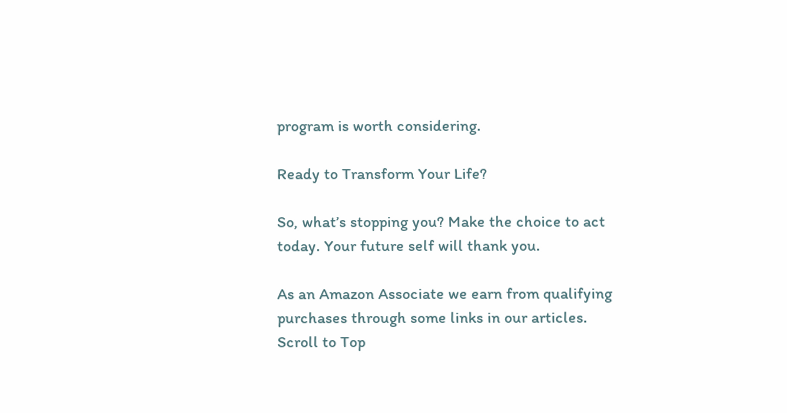program is worth considering.

Ready to Transform Your Life?

So, what’s stopping you? Make the choice to act today. Your future self will thank you.

As an Amazon Associate we earn from qualifying purchases through some links in our articles.
Scroll to Top